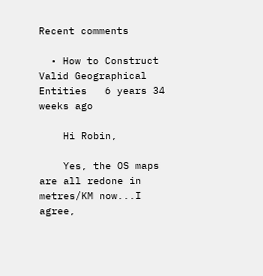Recent comments

  • How to Construct Valid Geographical Entities   6 years 34 weeks ago

    Hi Robin,

    Yes, the OS maps are all redone in metres/KM now...I agree,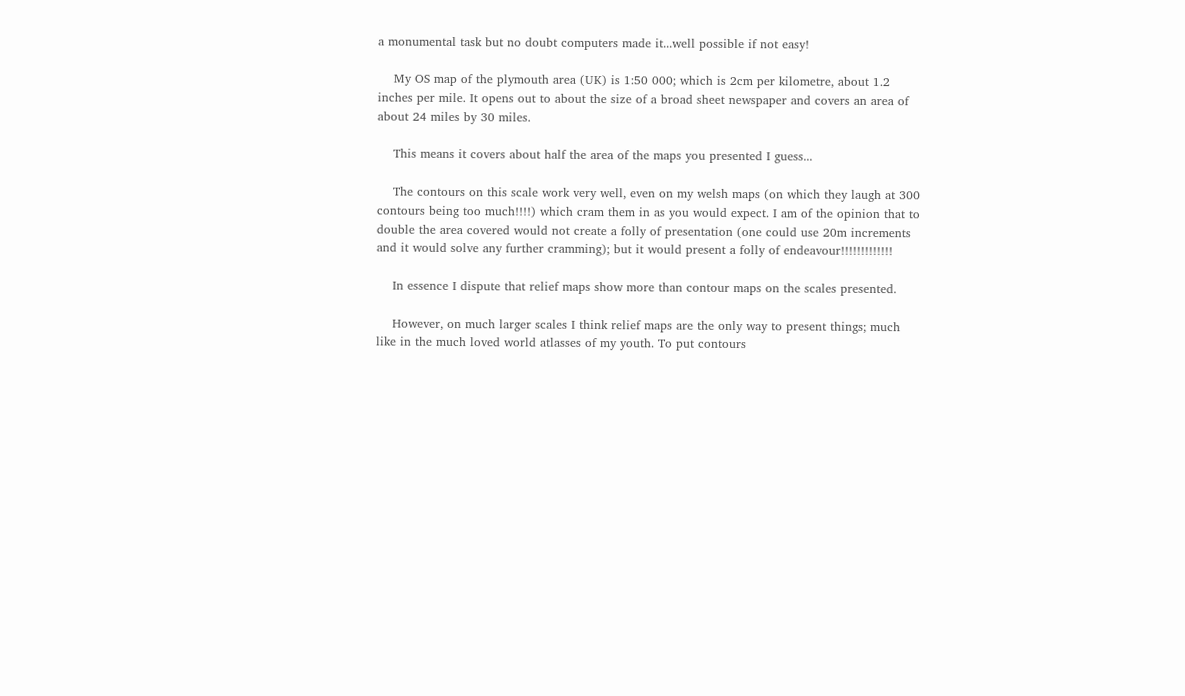a monumental task but no doubt computers made it...well possible if not easy!

    My OS map of the plymouth area (UK) is 1:50 000; which is 2cm per kilometre, about 1.2 inches per mile. It opens out to about the size of a broad sheet newspaper and covers an area of about 24 miles by 30 miles.

    This means it covers about half the area of the maps you presented I guess...

    The contours on this scale work very well, even on my welsh maps (on which they laugh at 300 contours being too much!!!!) which cram them in as you would expect. I am of the opinion that to double the area covered would not create a folly of presentation (one could use 20m increments and it would solve any further cramming); but it would present a folly of endeavour!!!!!!!!!!!!!

    In essence I dispute that relief maps show more than contour maps on the scales presented.

    However, on much larger scales I think relief maps are the only way to present things; much like in the much loved world atlasses of my youth. To put contours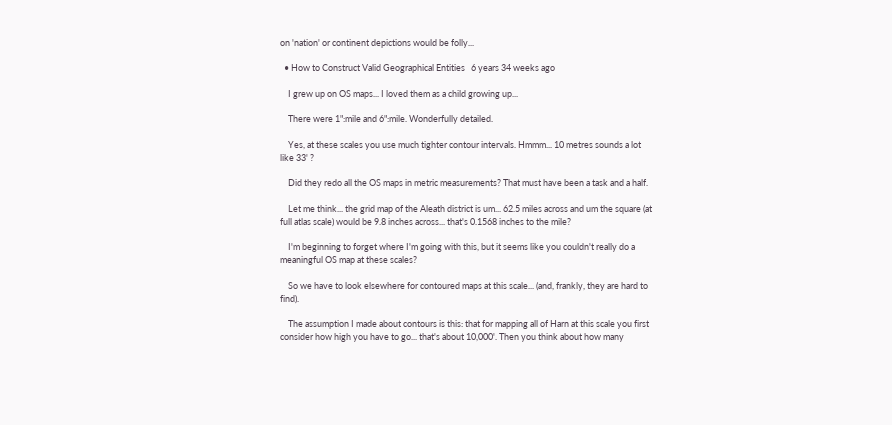on 'nation' or continent depictions would be folly...

  • How to Construct Valid Geographical Entities   6 years 34 weeks ago

    I grew up on OS maps... I loved them as a child growing up...

    There were 1":mile and 6":mile. Wonderfully detailed.

    Yes, at these scales you use much tighter contour intervals. Hmmm... 10 metres sounds a lot like 33' ?

    Did they redo all the OS maps in metric measurements? That must have been a task and a half.

    Let me think... the grid map of the Aleath district is um... 62.5 miles across and um the square (at full atlas scale) would be 9.8 inches across... that's 0.1568 inches to the mile?

    I'm beginning to forget where I'm going with this, but it seems like you couldn't really do a meaningful OS map at these scales?

    So we have to look elsewhere for contoured maps at this scale... (and, frankly, they are hard to find).

    The assumption I made about contours is this: that for mapping all of Harn at this scale you first consider how high you have to go... that's about 10,000'. Then you think about how many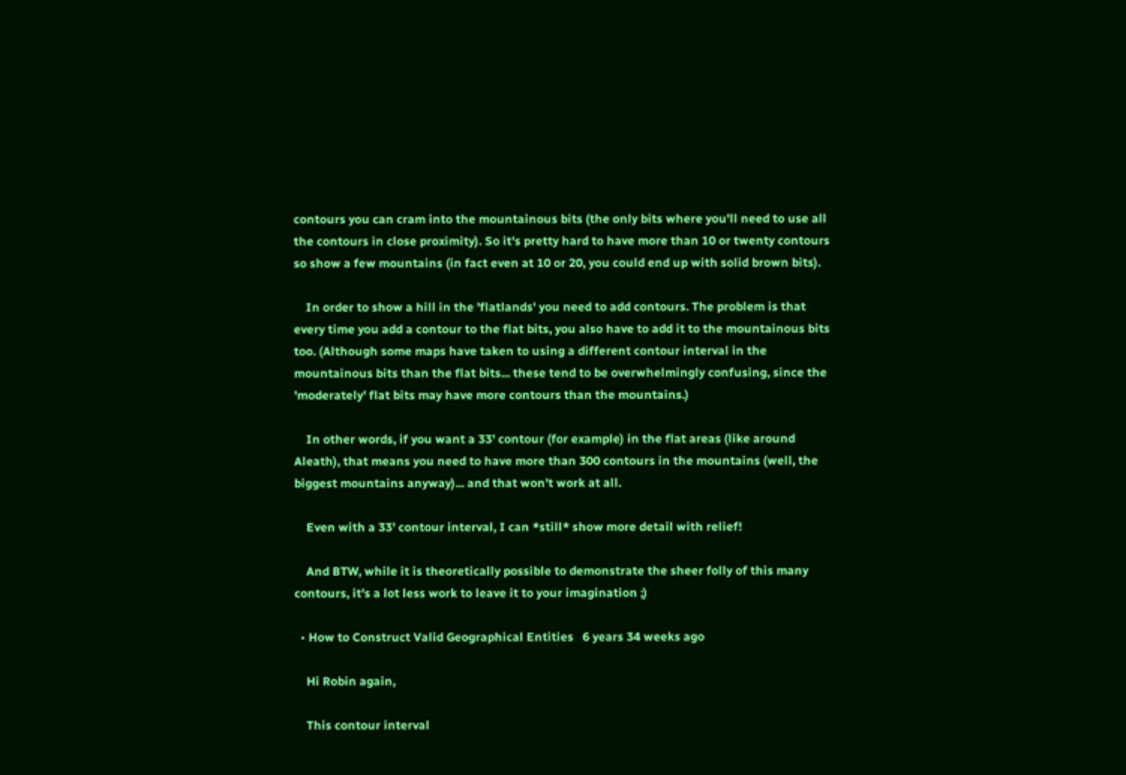contours you can cram into the mountainous bits (the only bits where you'll need to use all the contours in close proximity). So it's pretty hard to have more than 10 or twenty contours so show a few mountains (in fact even at 10 or 20, you could end up with solid brown bits).

    In order to show a hill in the 'flatlands' you need to add contours. The problem is that every time you add a contour to the flat bits, you also have to add it to the mountainous bits too. (Although some maps have taken to using a different contour interval in the mountainous bits than the flat bits... these tend to be overwhelmingly confusing, since the 'moderately' flat bits may have more contours than the mountains.)

    In other words, if you want a 33' contour (for example) in the flat areas (like around Aleath), that means you need to have more than 300 contours in the mountains (well, the biggest mountains anyway)... and that won't work at all.

    Even with a 33' contour interval, I can *still* show more detail with relief!

    And BTW, while it is theoretically possible to demonstrate the sheer folly of this many contours, it's a lot less work to leave it to your imagination ;)

  • How to Construct Valid Geographical Entities   6 years 34 weeks ago

    Hi Robin again,

    This contour interval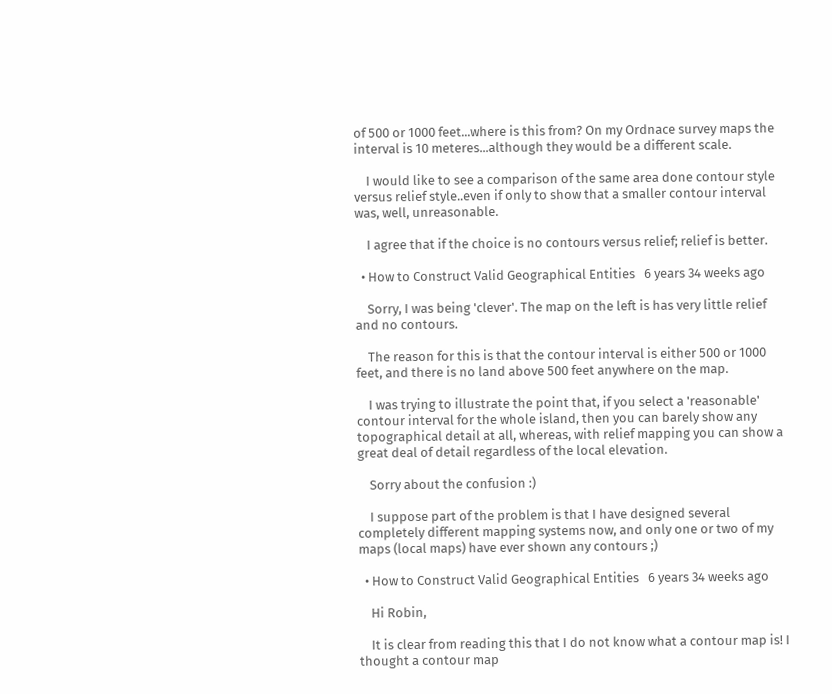of 500 or 1000 feet...where is this from? On my Ordnace survey maps the interval is 10 meteres...although they would be a different scale.

    I would like to see a comparison of the same area done contour style versus relief style..even if only to show that a smaller contour interval was, well, unreasonable.

    I agree that if the choice is no contours versus relief; relief is better.

  • How to Construct Valid Geographical Entities   6 years 34 weeks ago

    Sorry, I was being 'clever'. The map on the left is has very little relief and no contours.

    The reason for this is that the contour interval is either 500 or 1000 feet, and there is no land above 500 feet anywhere on the map.

    I was trying to illustrate the point that, if you select a 'reasonable' contour interval for the whole island, then you can barely show any topographical detail at all, whereas, with relief mapping you can show a great deal of detail regardless of the local elevation.

    Sorry about the confusion :)

    I suppose part of the problem is that I have designed several completely different mapping systems now, and only one or two of my maps (local maps) have ever shown any contours ;)

  • How to Construct Valid Geographical Entities   6 years 34 weeks ago

    Hi Robin,

    It is clear from reading this that I do not know what a contour map is! I thought a contour map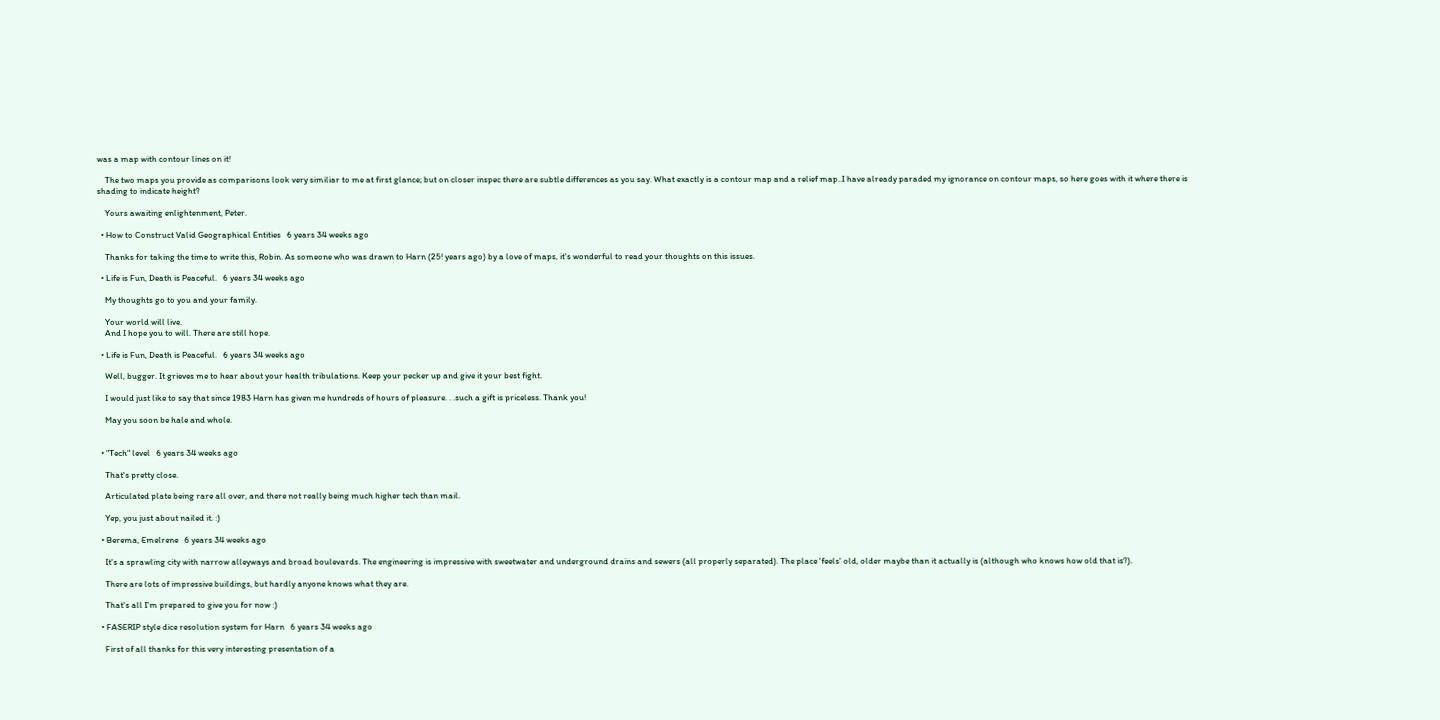was a map with contour lines on it!

    The two maps you provide as comparisons look very similiar to me at first glance; but on closer inspec there are subtle differences as you say. What exactly is a contour map and a relief map..I have already paraded my ignorance on contour maps, so here goes with it where there is shading to indicate height?

    Yours awaiting enlightenment, Peter.

  • How to Construct Valid Geographical Entities   6 years 34 weeks ago

    Thanks for taking the time to write this, Robin. As someone who was drawn to Harn (25! years ago) by a love of maps, it's wonderful to read your thoughts on this issues.

  • Life is Fun, Death is Peaceful.   6 years 34 weeks ago

    My thoughts go to you and your family.

    Your world will live.
    And I hope you to will. There are still hope.

  • Life is Fun, Death is Peaceful.   6 years 34 weeks ago

    Well, bugger. It grieves me to hear about your health tribulations. Keep your pecker up and give it your best fight.

    I would just like to say that since 1983 Harn has given me hundreds of hours of pleasure. . .such a gift is priceless. Thank you!

    May you soon be hale and whole.


  • "Tech" level   6 years 34 weeks ago

    That's pretty close.

    Articulated plate being rare all over, and there not really being much higher tech than mail.

    Yep, you just about nailed it. :)

  • Berema, Emelrene   6 years 34 weeks ago

    It's a sprawling city with narrow alleyways and broad boulevards. The engineering is impressive with sweetwater and underground drains and sewers (all properly separated). The place 'feels' old, older maybe than it actually is (although who knows how old that is?).

    There are lots of impressive buildings, but hardly anyone knows what they are.

    That's all I'm prepared to give you for now :)

  • FASERIP style dice resolution system for Harn   6 years 34 weeks ago

    First of all thanks for this very interesting presentation of a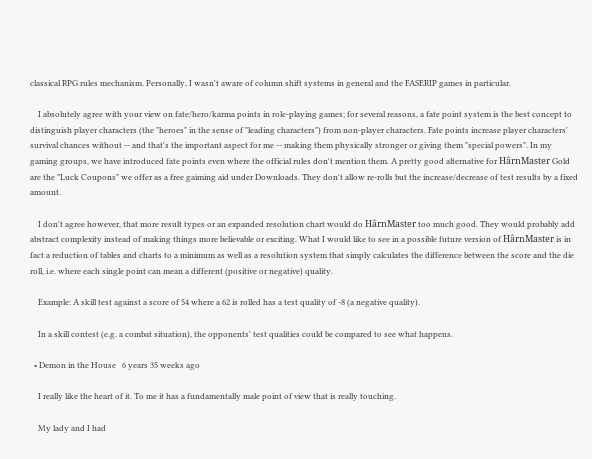classical RPG rules mechanism. Personally, I wasn't aware of column shift systems in general and the FASERIP games in particular.

    I absolutely agree with your view on fate/hero/karma points in role-playing games; for several reasons, a fate point system is the best concept to distinguish player characters (the "heroes" in the sense of "leading characters") from non-player characters. Fate points increase player characters' survival chances without -- and that's the important aspect for me -- making them physically stronger or giving them "special powers". In my gaming groups, we have introduced fate points even where the official rules don't mention them. A pretty good alternative for HârnMaster Gold are the "Luck Coupons" we offer as a free gaiming aid under Downloads. They don't allow re-rolls but the increase/decrease of test results by a fixed amount.

    I don't agree however, that more result types or an expanded resolution chart would do HârnMaster too much good. They would probably add abstract complexity instead of making things more believable or exciting. What I would like to see in a possible future version of HârnMaster is in fact a reduction of tables and charts to a minimum as well as a resolution system that simply calculates the difference between the score and the die roll, i.e. where each single point can mean a different (positive or negative) quality.

    Example: A skill test against a score of 54 where a 62 is rolled has a test quality of -8 (a negative quality).

    In a skill contest (e.g. a combat situation), the opponents' test qualities could be compared to see what happens.

  • Demon in the House   6 years 35 weeks ago

    I really like the heart of it. To me it has a fundamentally male point of view that is really touching.

    My lady and I had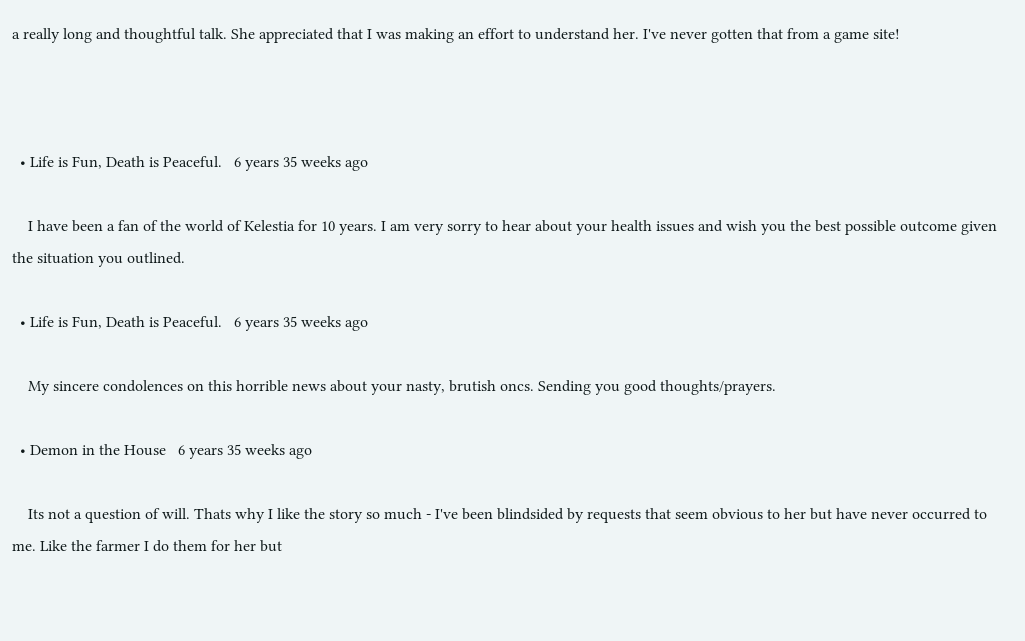a really long and thoughtful talk. She appreciated that I was making an effort to understand her. I've never gotten that from a game site!



  • Life is Fun, Death is Peaceful.   6 years 35 weeks ago

    I have been a fan of the world of Kelestia for 10 years. I am very sorry to hear about your health issues and wish you the best possible outcome given the situation you outlined.

  • Life is Fun, Death is Peaceful.   6 years 35 weeks ago

    My sincere condolences on this horrible news about your nasty, brutish oncs. Sending you good thoughts/prayers.

  • Demon in the House   6 years 35 weeks ago

    Its not a question of will. Thats why I like the story so much - I've been blindsided by requests that seem obvious to her but have never occurred to me. Like the farmer I do them for her but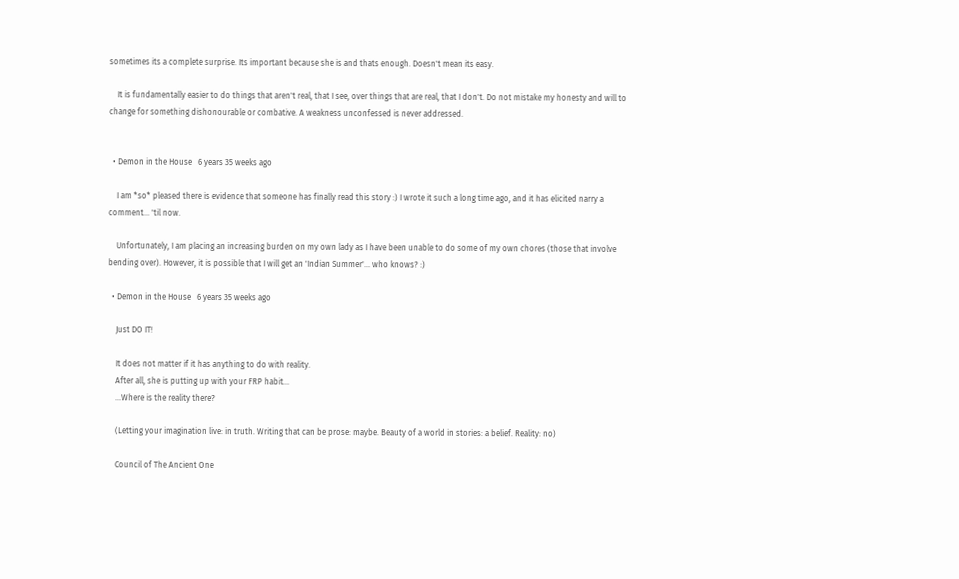sometimes its a complete surprise. Its important because she is and thats enough. Doesn't mean its easy.

    It is fundamentally easier to do things that aren't real, that I see, over things that are real, that I don't. Do not mistake my honesty and will to change for something dishonourable or combative. A weakness unconfessed is never addressed.


  • Demon in the House   6 years 35 weeks ago

    I am *so* pleased there is evidence that someone has finally read this story :) I wrote it such a long time ago, and it has elicited narry a comment... 'til now.

    Unfortunately, I am placing an increasing burden on my own lady as I have been unable to do some of my own chores (those that involve bending over). However, it is possible that I will get an 'Indian Summer'... who knows? :)

  • Demon in the House   6 years 35 weeks ago

    Just DO IT!

    It does not matter if it has anything to do with reality.
    After all, she is putting up with your FRP habit...
    ...Where is the reality there?

    (Letting your imagination live: in truth. Writing that can be prose: maybe. Beauty of a world in stories: a belief. Reality: no)

    Council of The Ancient One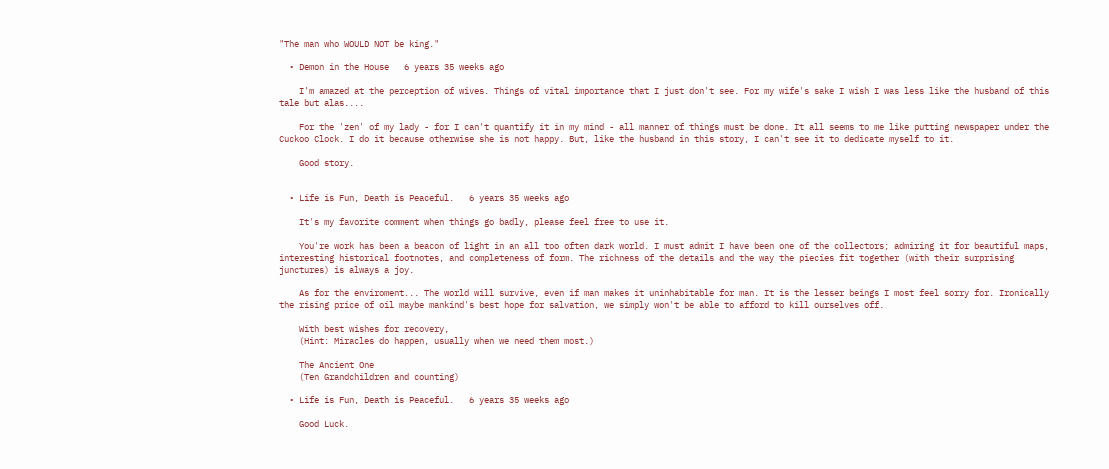"The man who WOULD NOT be king."

  • Demon in the House   6 years 35 weeks ago

    I'm amazed at the perception of wives. Things of vital importance that I just don't see. For my wife's sake I wish I was less like the husband of this tale but alas....

    For the 'zen' of my lady - for I can't quantify it in my mind - all manner of things must be done. It all seems to me like putting newspaper under the Cuckoo Clock. I do it because otherwise she is not happy. But, like the husband in this story, I can't see it to dedicate myself to it.

    Good story.


  • Life is Fun, Death is Peaceful.   6 years 35 weeks ago

    It's my favorite comment when things go badly, please feel free to use it.

    You're work has been a beacon of light in an all too often dark world. I must admit I have been one of the collectors; admiring it for beautiful maps, interesting historical footnotes, and completeness of form. The richness of the details and the way the piecies fit together (with their surprising junctures) is always a joy.

    As for the enviroment... The world will survive, even if man makes it uninhabitable for man. It is the lesser beings I most feel sorry for. Ironically the rising price of oil maybe mankind's best hope for salvation, we simply won't be able to afford to kill ourselves off.

    With best wishes for recovery,
    (Hint: Miracles do happen, usually when we need them most.)

    The Ancient One
    (Ten Grandchildren and counting)

  • Life is Fun, Death is Peaceful.   6 years 35 weeks ago

    Good Luck.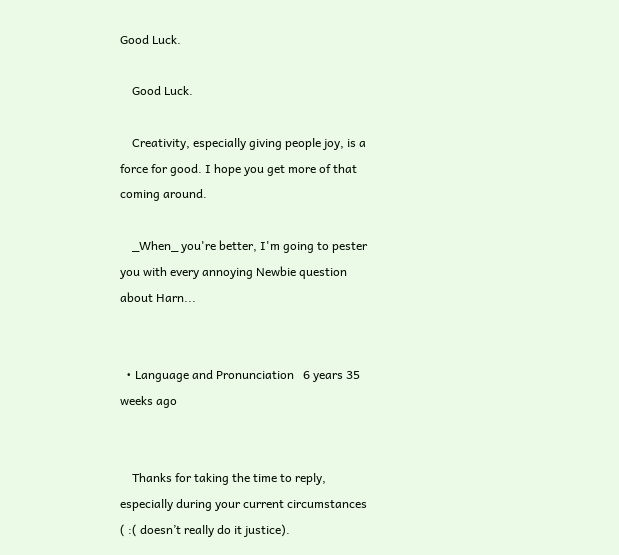Good Luck.

    Good Luck.

    Creativity, especially giving people joy, is a force for good. I hope you get more of that coming around.

    _When_ you're better, I'm going to pester you with every annoying Newbie question about Harn...


  • Language and Pronunciation   6 years 35 weeks ago


    Thanks for taking the time to reply, especially during your current circumstances ( :( doesn’t really do it justice).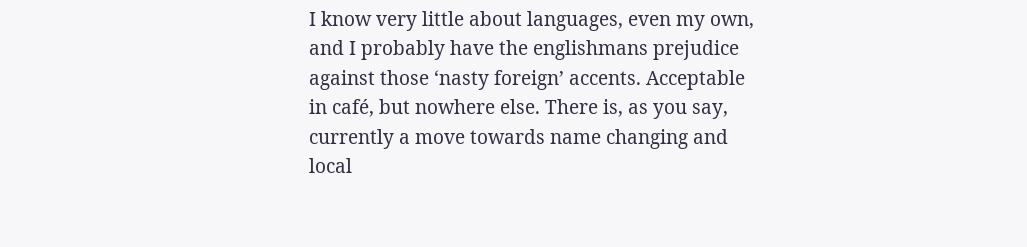I know very little about languages, even my own, and I probably have the englishmans prejudice against those ‘nasty foreign’ accents. Acceptable in café, but nowhere else. There is, as you say, currently a move towards name changing and local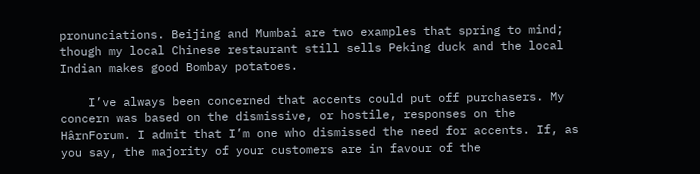pronunciations. Beijing and Mumbai are two examples that spring to mind; though my local Chinese restaurant still sells Peking duck and the local Indian makes good Bombay potatoes.

    I’ve always been concerned that accents could put off purchasers. My concern was based on the dismissive, or hostile, responses on the HârnForum. I admit that I’m one who dismissed the need for accents. If, as you say, the majority of your customers are in favour of the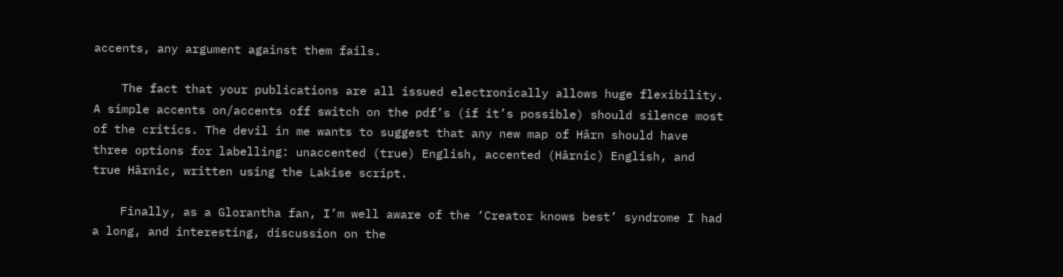accents, any argument against them fails.

    The fact that your publications are all issued electronically allows huge flexibility. A simple accents on/accents off switch on the pdf’s (if it’s possible) should silence most of the critics. The devil in me wants to suggest that any new map of Hârn should have three options for labelling: unaccented (true) English, accented (Hârnic) English, and true Hârnic, written using the Lakise script.

    Finally, as a Glorantha fan, I’m well aware of the ‘Creator knows best’ syndrome I had a long, and interesting, discussion on the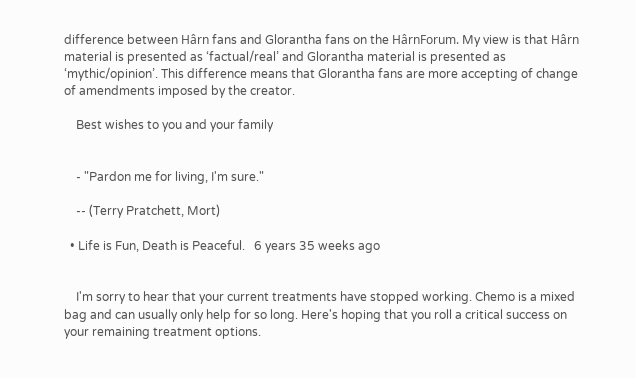difference between Hârn fans and Glorantha fans on the HârnForum. My view is that Hârn material is presented as ‘factual/real’ and Glorantha material is presented as ‘mythic/opinion’. This difference means that Glorantha fans are more accepting of change of amendments imposed by the creator.

    Best wishes to you and your family


    - "Pardon me for living, I'm sure."

    -- (Terry Pratchett, Mort)

  • Life is Fun, Death is Peaceful.   6 years 35 weeks ago


    I'm sorry to hear that your current treatments have stopped working. Chemo is a mixed bag and can usually only help for so long. Here's hoping that you roll a critical success on your remaining treatment options.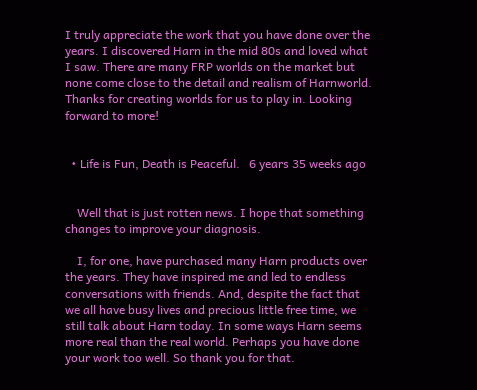I truly appreciate the work that you have done over the years. I discovered Harn in the mid 80s and loved what I saw. There are many FRP worlds on the market but none come close to the detail and realism of Harnworld. Thanks for creating worlds for us to play in. Looking forward to more!


  • Life is Fun, Death is Peaceful.   6 years 35 weeks ago


    Well that is just rotten news. I hope that something changes to improve your diagnosis.

    I, for one, have purchased many Harn products over the years. They have inspired me and led to endless conversations with friends. And, despite the fact that we all have busy lives and precious little free time, we still talk about Harn today. In some ways Harn seems more real than the real world. Perhaps you have done your work too well. So thank you for that.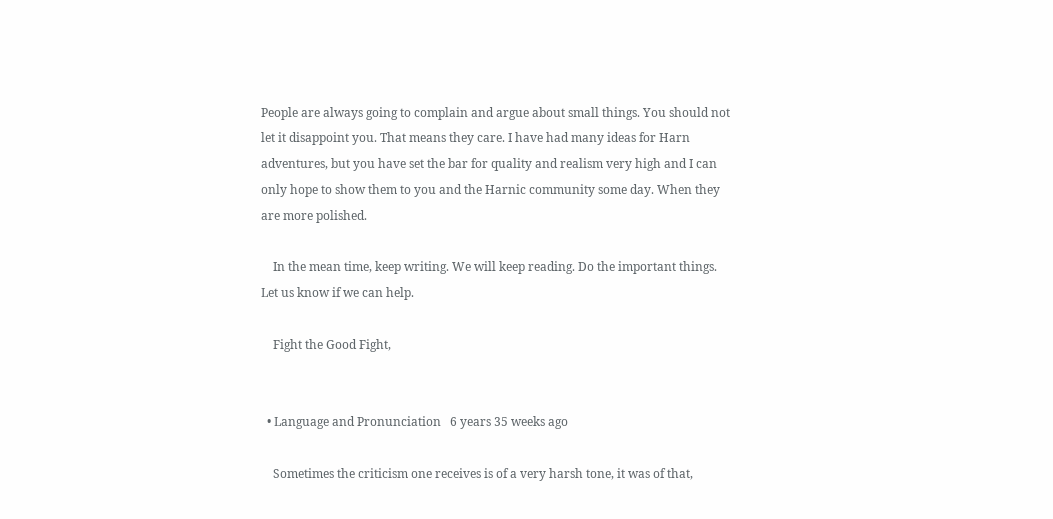People are always going to complain and argue about small things. You should not let it disappoint you. That means they care. I have had many ideas for Harn adventures, but you have set the bar for quality and realism very high and I can only hope to show them to you and the Harnic community some day. When they are more polished.

    In the mean time, keep writing. We will keep reading. Do the important things. Let us know if we can help.

    Fight the Good Fight,


  • Language and Pronunciation   6 years 35 weeks ago

    Sometimes the criticism one receives is of a very harsh tone, it was of that,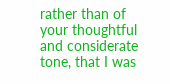rather than of your thoughtful and considerate tone, that I was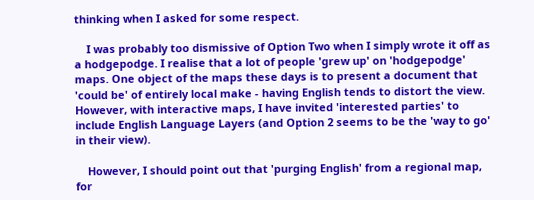thinking when I asked for some respect.

    I was probably too dismissive of Option Two when I simply wrote it off as a hodgepodge. I realise that a lot of people 'grew up' on 'hodgepodge' maps. One object of the maps these days is to present a document that 'could be' of entirely local make - having English tends to distort the view. However, with interactive maps, I have invited 'interested parties' to include English Language Layers (and Option 2 seems to be the 'way to go' in their view).

    However, I should point out that 'purging English' from a regional map, for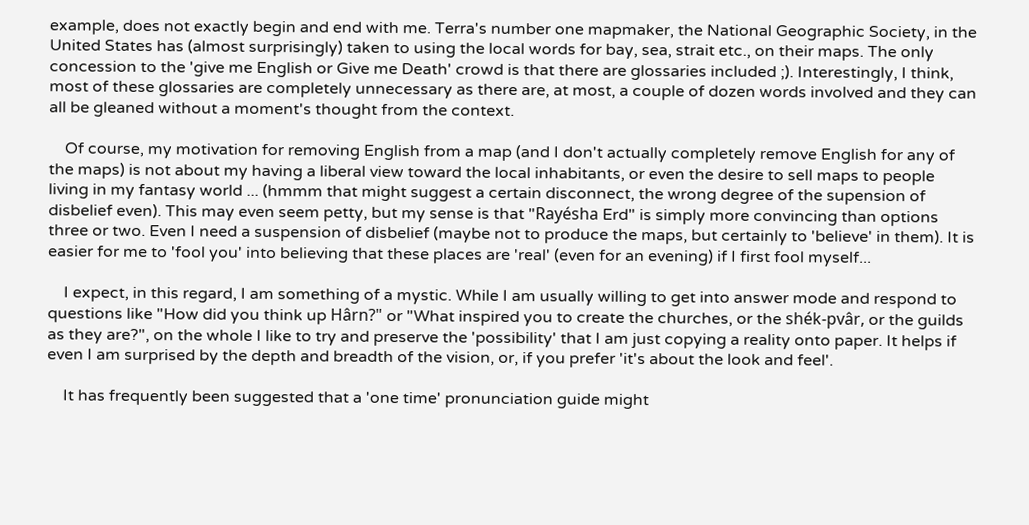example, does not exactly begin and end with me. Terra's number one mapmaker, the National Geographic Society, in the United States has (almost surprisingly) taken to using the local words for bay, sea, strait etc., on their maps. The only concession to the 'give me English or Give me Death' crowd is that there are glossaries included ;). Interestingly, I think, most of these glossaries are completely unnecessary as there are, at most, a couple of dozen words involved and they can all be gleaned without a moment's thought from the context.

    Of course, my motivation for removing English from a map (and I don't actually completely remove English for any of the maps) is not about my having a liberal view toward the local inhabitants, or even the desire to sell maps to people living in my fantasy world ... (hmmm that might suggest a certain disconnect, the wrong degree of the supension of disbelief even). This may even seem petty, but my sense is that "Rayésha Erd" is simply more convincing than options three or two. Even I need a suspension of disbelief (maybe not to produce the maps, but certainly to 'believe' in them). It is easier for me to 'fool you' into believing that these places are 'real' (even for an evening) if I first fool myself...

    I expect, in this regard, I am something of a mystic. While I am usually willing to get into answer mode and respond to questions like "How did you think up Hârn?" or "What inspired you to create the churches, or the shék-pvâr, or the guilds as they are?", on the whole I like to try and preserve the 'possibility' that I am just copying a reality onto paper. It helps if even I am surprised by the depth and breadth of the vision, or, if you prefer 'it's about the look and feel'.

    It has frequently been suggested that a 'one time' pronunciation guide might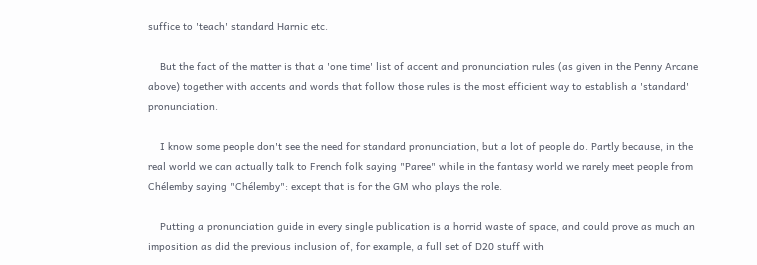suffice to 'teach' standard Harnic etc.

    But the fact of the matter is that a 'one time' list of accent and pronunciation rules (as given in the Penny Arcane above) together with accents and words that follow those rules is the most efficient way to establish a 'standard' pronunciation.

    I know some people don't see the need for standard pronunciation, but a lot of people do. Partly because, in the real world we can actually talk to French folk saying "Paree" while in the fantasy world we rarely meet people from Chélemby saying "Chélemby": except that is for the GM who plays the role.

    Putting a pronunciation guide in every single publication is a horrid waste of space, and could prove as much an imposition as did the previous inclusion of, for example, a full set of D20 stuff with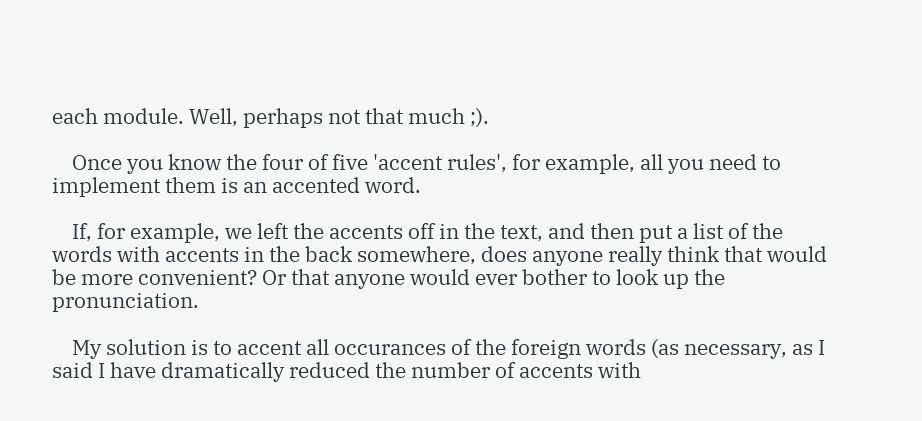each module. Well, perhaps not that much ;).

    Once you know the four of five 'accent rules', for example, all you need to implement them is an accented word.

    If, for example, we left the accents off in the text, and then put a list of the words with accents in the back somewhere, does anyone really think that would be more convenient? Or that anyone would ever bother to look up the pronunciation.

    My solution is to accent all occurances of the foreign words (as necessary, as I said I have dramatically reduced the number of accents with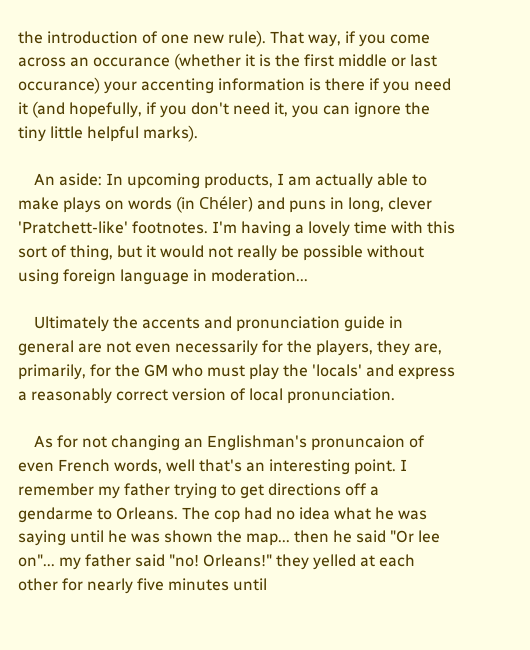the introduction of one new rule). That way, if you come across an occurance (whether it is the first middle or last occurance) your accenting information is there if you need it (and hopefully, if you don't need it, you can ignore the tiny little helpful marks).

    An aside: In upcoming products, I am actually able to make plays on words (in Chéler) and puns in long, clever 'Pratchett-like' footnotes. I'm having a lovely time with this sort of thing, but it would not really be possible without using foreign language in moderation...

    Ultimately the accents and pronunciation guide in general are not even necessarily for the players, they are, primarily, for the GM who must play the 'locals' and express a reasonably correct version of local pronunciation.

    As for not changing an Englishman's pronuncaion of even French words, well that's an interesting point. I remember my father trying to get directions off a gendarme to Orleans. The cop had no idea what he was saying until he was shown the map... then he said "Or lee on"... my father said "no! Orleans!" they yelled at each other for nearly five minutes until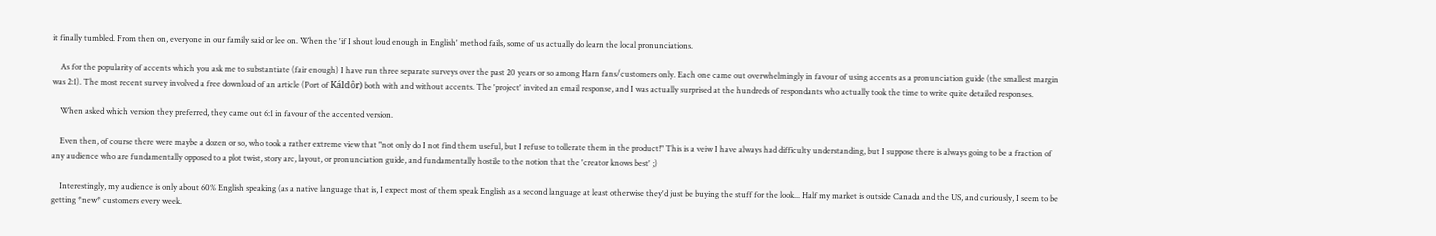it finally tumbled. From then on, everyone in our family said or lee on. When the 'if I shout loud enough in English' method fails, some of us actually do learn the local pronunciations.

    As for the popularity of accents which you ask me to substantiate (fair enough) I have run three separate surveys over the past 20 years or so among Harn fans/customers only. Each one came out overwhelmingly in favour of using accents as a pronunciation guide (the smallest margin was 2:1). The most recent survey involved a free download of an article (Port of Káldôr) both with and without accents. The 'project' invited an email response, and I was actually surprised at the hundreds of respondants who actually took the time to write quite detailed responses.

    When asked which version they preferred, they came out 6:1 in favour of the accented version.

    Even then, of course there were maybe a dozen or so, who took a rather extreme view that "not only do I not find them useful, but I refuse to tollerate them in the product!" This is a veiw I have always had difficulty understanding, but I suppose there is always going to be a fraction of any audience who are fundamentally opposed to a plot twist, story arc, layout, or pronunciation guide, and fundamentally hostile to the notion that the 'creator knows best' ;)

    Interestingly, my audience is only about 60% English speaking (as a native language that is, I expect most of them speak English as a second language at least otherwise they'd just be buying the stuff for the look... Half my market is outside Canada and the US, and curiously, I seem to be getting *new* customers every week.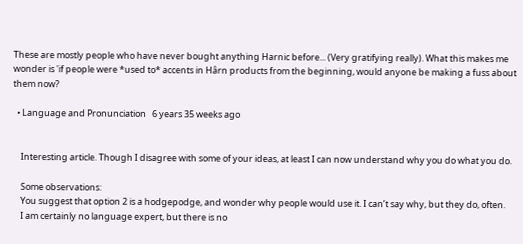These are mostly people who have never bought anything Harnic before... (Very gratifying really). What this makes me wonder is 'if people were *used to* accents in Hârn products from the beginning, would anyone be making a fuss about them now?

  • Language and Pronunciation   6 years 35 weeks ago


    Interesting article. Though I disagree with some of your ideas, at least I can now understand why you do what you do.

    Some observations:
    You suggest that option 2 is a hodgepodge, and wonder why people would use it. I can’t say why, but they do, often.
    I am certainly no language expert, but there is no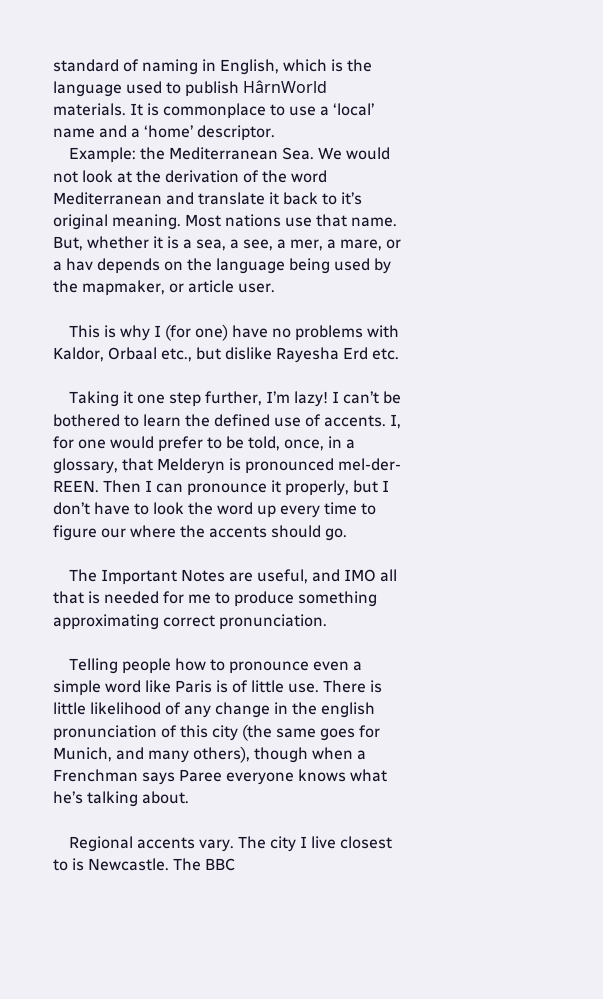standard of naming in English, which is the language used to publish HârnWorld materials. It is commonplace to use a ‘local’ name and a ‘home’ descriptor.
    Example: the Mediterranean Sea. We would not look at the derivation of the word Mediterranean and translate it back to it’s original meaning. Most nations use that name. But, whether it is a sea, a see, a mer, a mare, or a hav depends on the language being used by the mapmaker, or article user.

    This is why I (for one) have no problems with Kaldor, Orbaal etc., but dislike Rayesha Erd etc.

    Taking it one step further, I’m lazy! I can’t be bothered to learn the defined use of accents. I, for one would prefer to be told, once, in a glossary, that Melderyn is pronounced mel-der-REEN. Then I can pronounce it properly, but I don’t have to look the word up every time to figure our where the accents should go.

    The Important Notes are useful, and IMO all that is needed for me to produce something approximating correct pronunciation.

    Telling people how to pronounce even a simple word like Paris is of little use. There is little likelihood of any change in the english pronunciation of this city (the same goes for Munich, and many others), though when a Frenchman says Paree everyone knows what he’s talking about.

    Regional accents vary. The city I live closest to is Newcastle. The BBC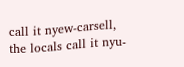call it nyew-carsell, the locals call it nyu-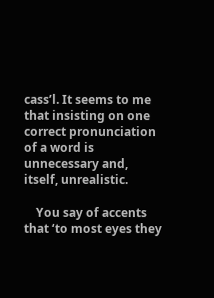cass’l. It seems to me that insisting on one correct pronunciation of a word is unnecessary and, itself, unrealistic.

    You say of accents that ‘to most eyes they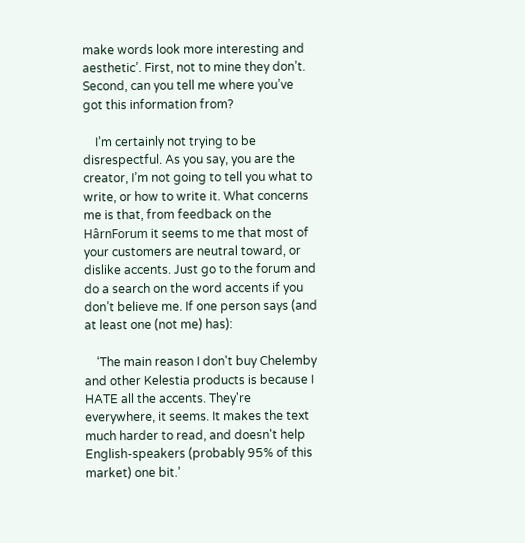make words look more interesting and aesthetic’. First, not to mine they don’t. Second, can you tell me where you’ve got this information from?

    I’m certainly not trying to be disrespectful. As you say, you are the creator, I’m not going to tell you what to write, or how to write it. What concerns me is that, from feedback on the HârnForum it seems to me that most of your customers are neutral toward, or dislike accents. Just go to the forum and do a search on the word accents if you don’t believe me. If one person says (and at least one (not me) has):

    ‘The main reason I don't buy Chelemby and other Kelestia products is because I HATE all the accents. They're everywhere, it seems. It makes the text much harder to read, and doesn't help English-speakers (probably 95% of this market) one bit.’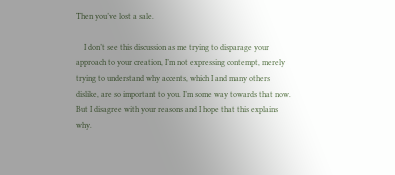Then you’ve lost a sale.

    I don’t see this discussion as me trying to disparage your approach to your creation, I’m not expressing contempt, merely trying to understand why accents, which I and many others dislike, are so important to you. I’m some way towards that now. But I disagree with your reasons and I hope that this explains why.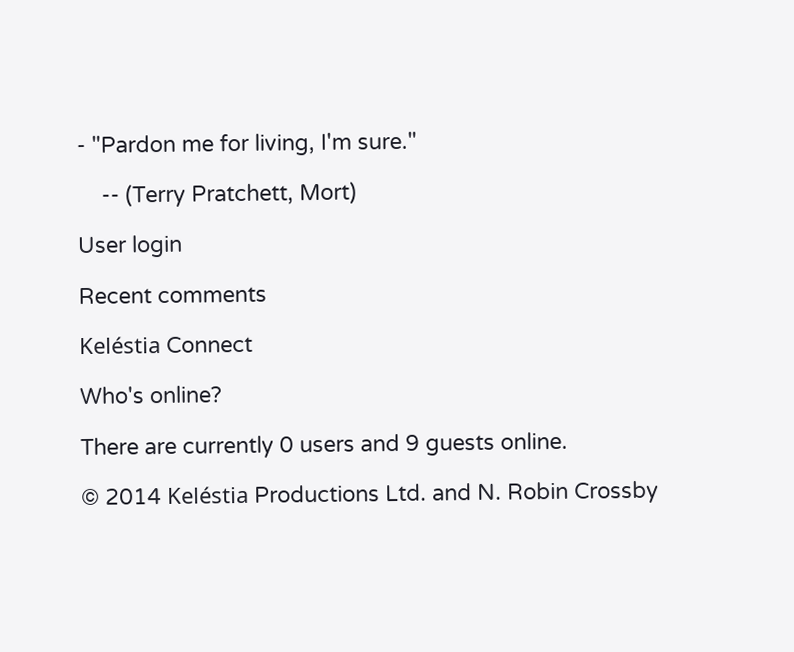- "Pardon me for living, I'm sure."

    -- (Terry Pratchett, Mort)

User login

Recent comments

Keléstia Connect

Who's online?

There are currently 0 users and 9 guests online.

© 2014 Keléstia Productions Ltd. and N. Robin Crossby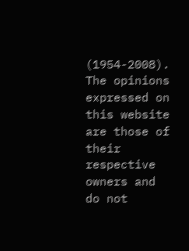(1954-2008).
The opinions expressed on this website are those of their respective owners and do not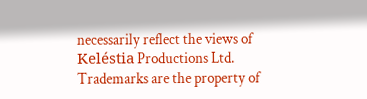necessarily reflect the views of Keléstia Productions Ltd.
Trademarks are the property of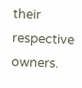their respective owners.